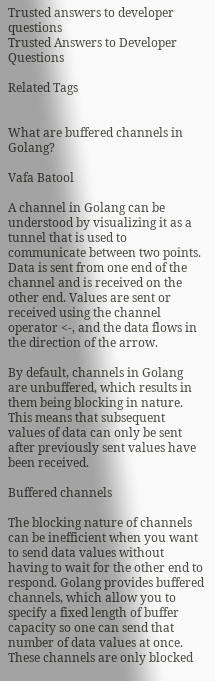Trusted answers to developer questions
Trusted Answers to Developer Questions

Related Tags


What are buffered channels in Golang?

Vafa Batool

A channel in Golang can be understood by visualizing it as a tunnel that is used to communicate between two points. Data is sent from one end of the channel and is received on the other end. Values are sent or received using the channel operator <-, and the data flows in the direction of the arrow.

By default, channels in Golang are unbuffered, which results in them being blocking in nature. This means that subsequent values of data can only be sent after previously sent values have been received.

Buffered channels

The blocking nature of channels can be inefficient when you want to send data values without having to wait for the other end to respond. Golang provides buffered channels, which allow you to specify a fixed length of buffer capacity so one can send that number of data values at once. These channels are only blocked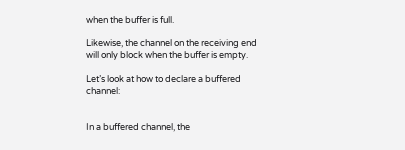when the buffer is full.

Likewise, the channel on the receiving end will only block when the buffer is empty.

Let’s look at how to declare a buffered channel:


In a buffered channel, the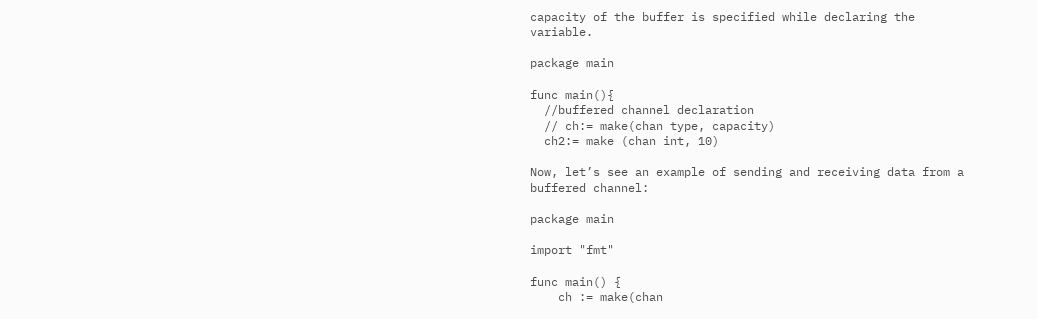capacity of the buffer is specified while declaring the variable.

package main

func main(){
  //buffered channel declaration
  // ch:= make(chan type, capacity)
  ch2:= make (chan int, 10)

Now, let’s see an example of sending and receiving data from a buffered channel:

package main

import "fmt"

func main() {
    ch := make(chan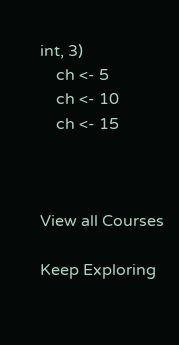int, 3)
    ch <- 5
    ch <- 10
    ch <- 15



View all Courses

Keep Exploring